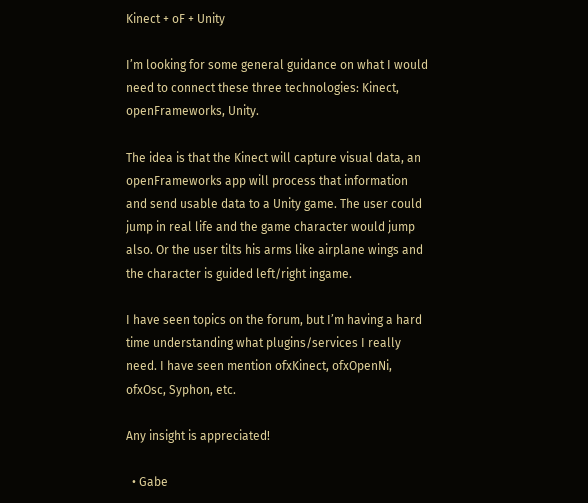Kinect + oF + Unity

I’m looking for some general guidance on what I would need to connect these three technologies: Kinect, openFrameworks, Unity.

The idea is that the Kinect will capture visual data, an openFrameworks app will process that information and send usable data to a Unity game. The user could jump in real life and the game character would jump also. Or the user tilts his arms like airplane wings and the character is guided left/right ingame.

I have seen topics on the forum, but I’m having a hard time understanding what plugins/services I really need. I have seen mention ofxKinect, ofxOpenNi, ofxOsc, Syphon, etc.

Any insight is appreciated!

  • Gabe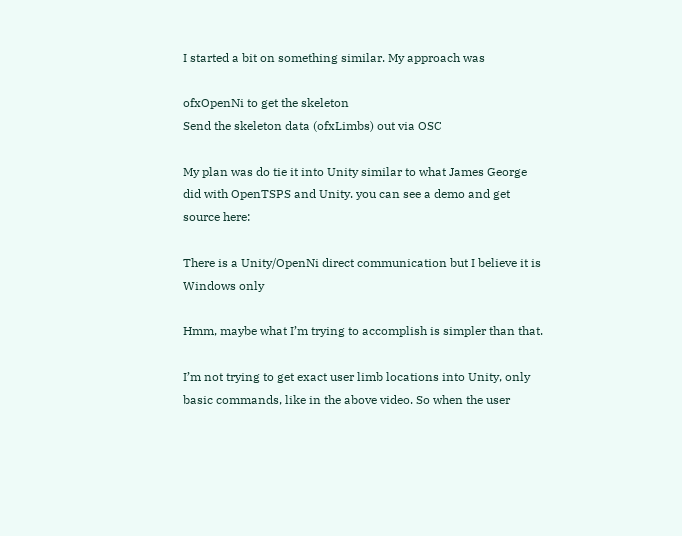I started a bit on something similar. My approach was

ofxOpenNi to get the skeleton
Send the skeleton data (ofxLimbs) out via OSC

My plan was do tie it into Unity similar to what James George did with OpenTSPS and Unity. you can see a demo and get source here:

There is a Unity/OpenNi direct communication but I believe it is Windows only

Hmm, maybe what I’m trying to accomplish is simpler than that.

I’m not trying to get exact user limb locations into Unity, only basic commands, like in the above video. So when the user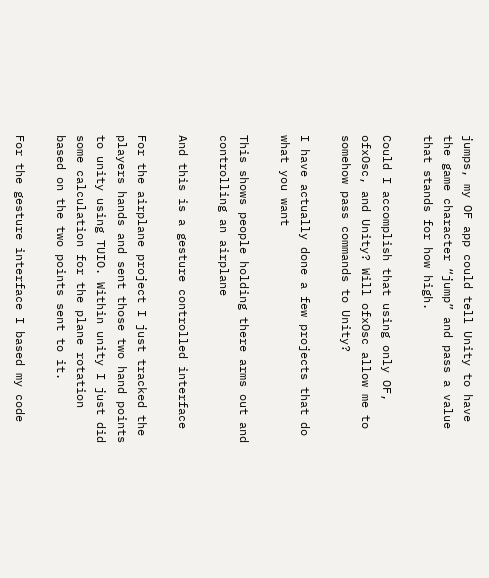jumps, my OF app could tell Unity to have the game character “jump” and pass a value that stands for how high.

Could I accomplish that using only OF, ofxOsc, and Unity? Will ofxOsc allow me to somehow pass commands to Unity?

I have actually done a few projects that do what you want

This shows people holding there arms out and controlling an airplane

And this is a gesture controlled interface

For the airplane project I just tracked the players hands and sent those two hand points to unity using TUIO. Within unity I just did some calculation for the plane rotation based on the two points sent to it.

For the gesture interface I based my code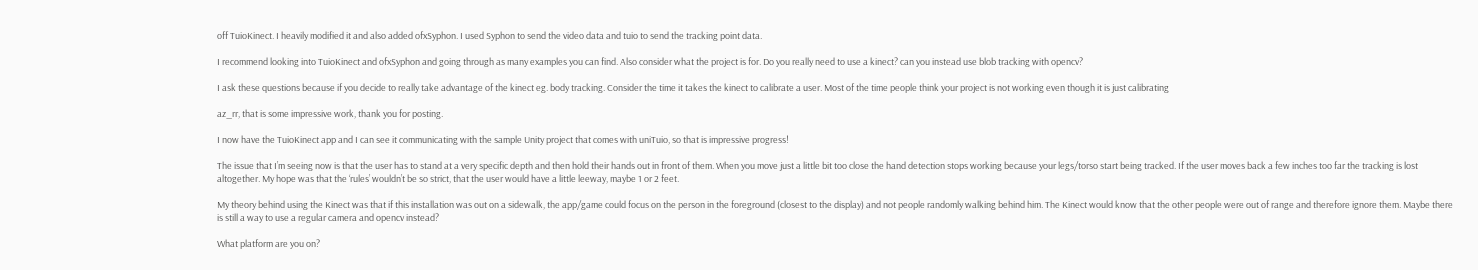off TuioKinect. I heavily modified it and also added ofxSyphon. I used Syphon to send the video data and tuio to send the tracking point data.

I recommend looking into TuioKinect and ofxSyphon and going through as many examples you can find. Also consider what the project is for. Do you really need to use a kinect? can you instead use blob tracking with opencv?

I ask these questions because if you decide to really take advantage of the kinect eg. body tracking. Consider the time it takes the kinect to calibrate a user. Most of the time people think your project is not working even though it is just calibrating

az_rr, that is some impressive work, thank you for posting.

I now have the TuioKinect app and I can see it communicating with the sample Unity project that comes with uniTuio, so that is impressive progress!

The issue that I’m seeing now is that the user has to stand at a very specific depth and then hold their hands out in front of them. When you move just a little bit too close the hand detection stops working because your legs/torso start being tracked. If the user moves back a few inches too far the tracking is lost altogether. My hope was that the ‘rules’ wouldn’t be so strict, that the user would have a little leeway, maybe 1 or 2 feet.

My theory behind using the Kinect was that if this installation was out on a sidewalk, the app/game could focus on the person in the foreground (closest to the display) and not people randomly walking behind him. The Kinect would know that the other people were out of range and therefore ignore them. Maybe there is still a way to use a regular camera and opencv instead?

What platform are you on?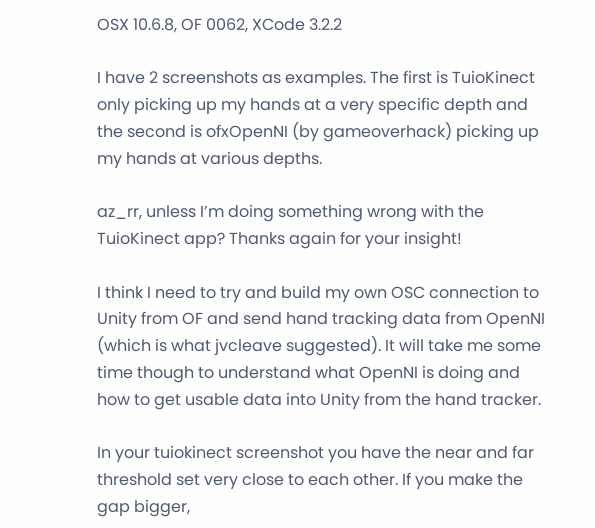OSX 10.6.8, OF 0062, XCode 3.2.2

I have 2 screenshots as examples. The first is TuioKinect only picking up my hands at a very specific depth and the second is ofxOpenNI (by gameoverhack) picking up my hands at various depths.

az_rr, unless I’m doing something wrong with the TuioKinect app? Thanks again for your insight!

I think I need to try and build my own OSC connection to Unity from OF and send hand tracking data from OpenNI (which is what jvcleave suggested). It will take me some time though to understand what OpenNI is doing and how to get usable data into Unity from the hand tracker.

In your tuiokinect screenshot you have the near and far threshold set very close to each other. If you make the gap bigger,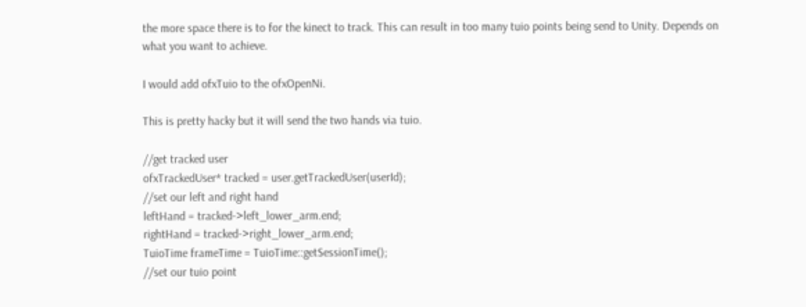the more space there is to for the kinect to track. This can result in too many tuio points being send to Unity. Depends on what you want to achieve.

I would add ofxTuio to the ofxOpenNi.

This is pretty hacky but it will send the two hands via tuio.

//get tracked user
ofxTrackedUser* tracked = user.getTrackedUser(userId);
//set our left and right hand
leftHand = tracked->left_lower_arm.end;
rightHand = tracked->right_lower_arm.end;
TuioTime frameTime = TuioTime::getSessionTime();
//set our tuio point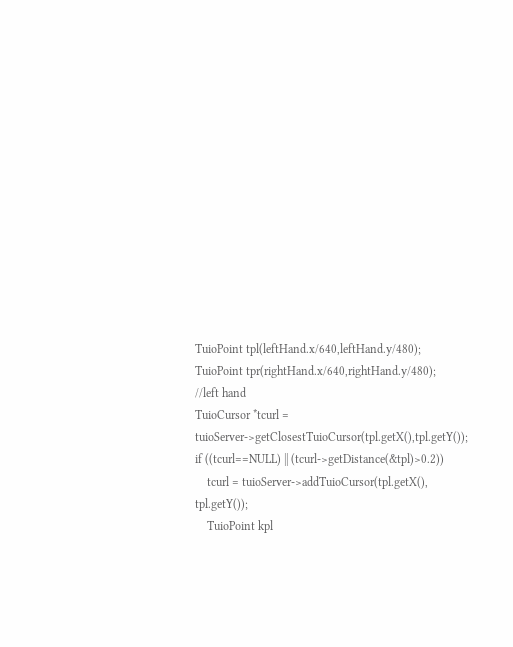TuioPoint tpl(leftHand.x/640,leftHand.y/480);
TuioPoint tpr(rightHand.x/640,rightHand.y/480);
//left hand
TuioCursor *tcurl = tuioServer->getClosestTuioCursor(tpl.getX(),tpl.getY());
if ((tcurl==NULL) || (tcurl->getDistance(&tpl)>0.2))
    tcurl = tuioServer->addTuioCursor(tpl.getX(), tpl.getY());
    TuioPoint kpl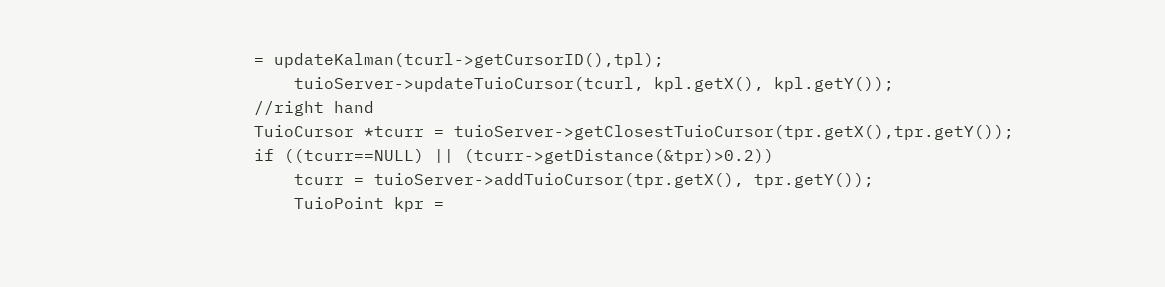= updateKalman(tcurl->getCursorID(),tpl);
    tuioServer->updateTuioCursor(tcurl, kpl.getX(), kpl.getY());
//right hand
TuioCursor *tcurr = tuioServer->getClosestTuioCursor(tpr.getX(),tpr.getY());
if ((tcurr==NULL) || (tcurr->getDistance(&tpr)>0.2))
    tcurr = tuioServer->addTuioCursor(tpr.getX(), tpr.getY());
    TuioPoint kpr =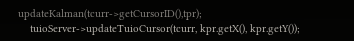updateKalman(tcurr->getCursorID(),tpr);
    tuioServer->updateTuioCursor(tcurr, kpr.getX(), kpr.getY());